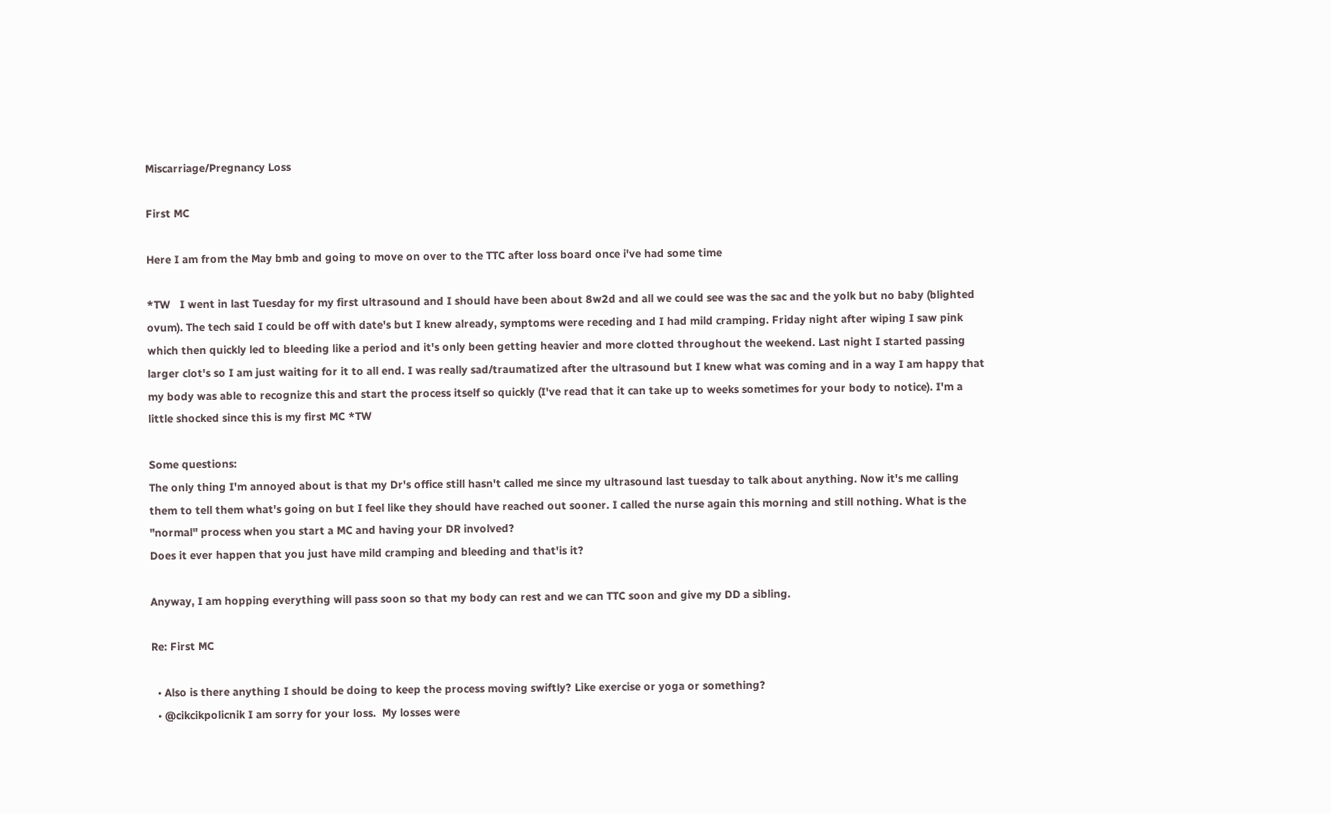Miscarriage/Pregnancy Loss

First MC

Here I am from the May bmb and going to move on over to the TTC after loss board once i've had some time

*TW   I went in last Tuesday for my first ultrasound and I should have been about 8w2d and all we could see was the sac and the yolk but no baby (blighted ovum). The tech said I could be off with date's but I knew already, symptoms were receding and I had mild cramping. Friday night after wiping I saw pink which then quickly led to bleeding like a period and it's only been getting heavier and more clotted throughout the weekend. Last night I started passing larger clot's so I am just waiting for it to all end. I was really sad/traumatized after the ultrasound but I knew what was coming and in a way I am happy that my body was able to recognize this and start the process itself so quickly (I've read that it can take up to weeks sometimes for your body to notice). I'm a little shocked since this is my first MC *TW

Some questions:
The only thing I'm annoyed about is that my Dr's office still hasn't called me since my ultrasound last tuesday to talk about anything. Now it's me calling them to tell them what's going on but I feel like they should have reached out sooner. I called the nurse again this morning and still nothing. What is the "normal" process when you start a MC and having your DR involved?
Does it ever happen that you just have mild cramping and bleeding and that'is it?

Anyway, I am hopping everything will pass soon so that my body can rest and we can TTC soon and give my DD a sibling.

Re: First MC

  • Also is there anything I should be doing to keep the process moving swiftly? Like exercise or yoga or something?
  • @cikcikpolicnik I am sorry for your loss.  My losses were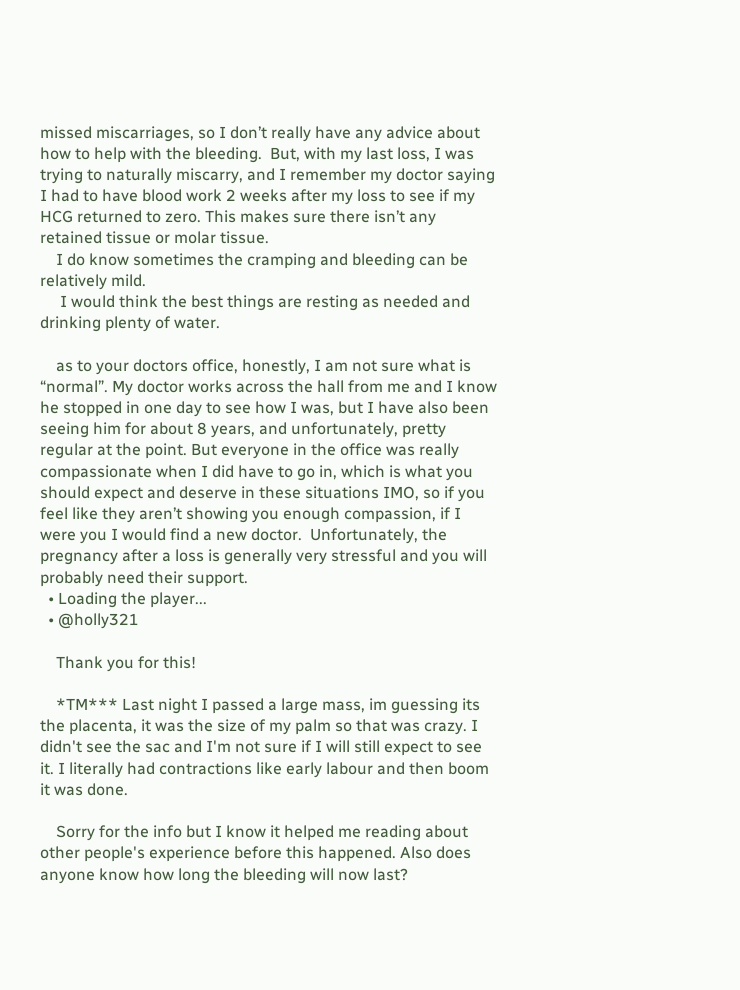missed miscarriages, so I don’t really have any advice about how to help with the bleeding.  But, with my last loss, I was trying to naturally miscarry, and I remember my doctor saying I had to have blood work 2 weeks after my loss to see if my HCG returned to zero. This makes sure there isn’t any retained tissue or molar tissue.
    I do know sometimes the cramping and bleeding can be relatively mild.
     I would think the best things are resting as needed and drinking plenty of water.

    as to your doctors office, honestly, I am not sure what is “normal”. My doctor works across the hall from me and I know he stopped in one day to see how I was, but I have also been seeing him for about 8 years, and unfortunately, pretty regular at the point. But everyone in the office was really compassionate when I did have to go in, which is what you should expect and deserve in these situations IMO, so if you feel like they aren’t showing you enough compassion, if I were you I would find a new doctor.  Unfortunately, the pregnancy after a loss is generally very stressful and you will probably need their support.
  • Loading the player...
  • @holly321

    Thank you for this!

    *TM*** Last night I passed a large mass, im guessing its the placenta, it was the size of my palm so that was crazy. I didn't see the sac and I'm not sure if I will still expect to see it. I literally had contractions like early labour and then boom it was done.

    Sorry for the info but I know it helped me reading about other people's experience before this happened. Also does anyone know how long the bleeding will now last?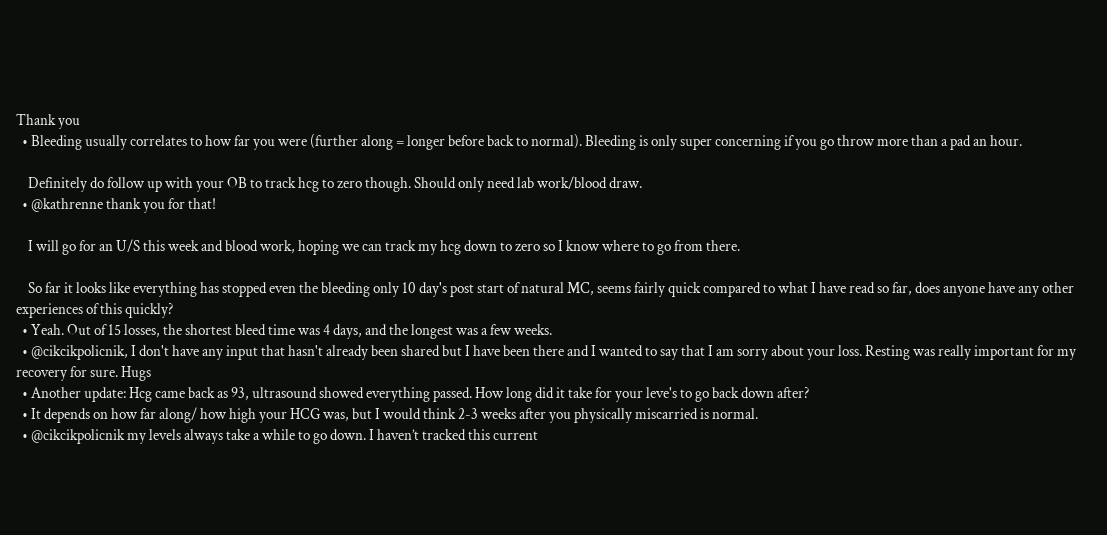Thank you
  • Bleeding usually correlates to how far you were (further along = longer before back to normal). Bleeding is only super concerning if you go throw more than a pad an hour.

    Definitely do follow up with your OB to track hcg to zero though. Should only need lab work/blood draw.
  • @kathrenne thank you for that!

    I will go for an U/S this week and blood work, hoping we can track my hcg down to zero so I know where to go from there.

    So far it looks like everything has stopped even the bleeding only 10 day's post start of natural MC, seems fairly quick compared to what I have read so far, does anyone have any other experiences of this quickly?
  • Yeah. Out of 15 losses, the shortest bleed time was 4 days, and the longest was a few weeks.
  • @cikcikpolicnik, I don't have any input that hasn't already been shared but I have been there and I wanted to say that I am sorry about your loss. Resting was really important for my recovery for sure. Hugs
  • Another update: Hcg came back as 93, ultrasound showed everything passed. How long did it take for your leve's to go back down after?
  • It depends on how far along/ how high your HCG was, but I would think 2-3 weeks after you physically miscarried is normal.
  • @cikcikpolicnik my levels always take a while to go down. I haven’t tracked this current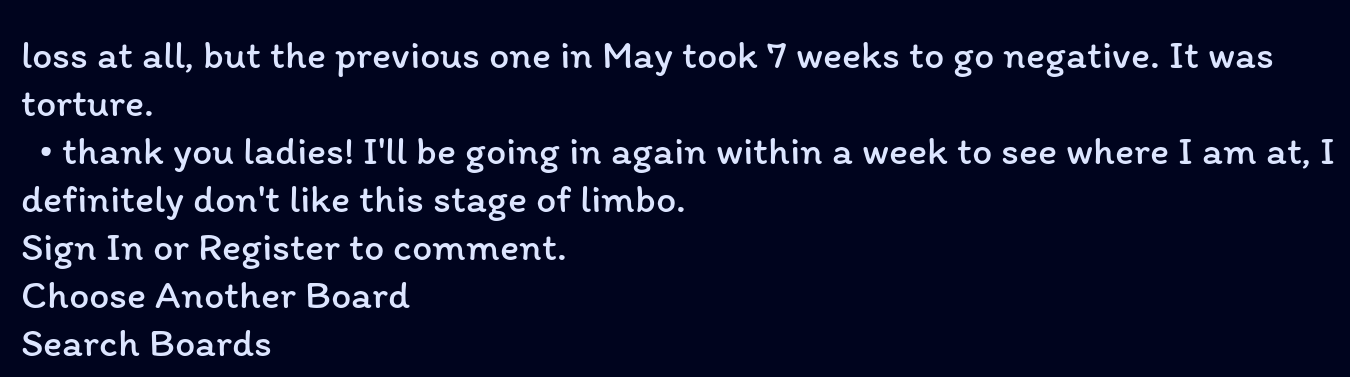loss at all, but the previous one in May took 7 weeks to go negative. It was torture.
  • thank you ladies! I'll be going in again within a week to see where I am at, I definitely don't like this stage of limbo.
Sign In or Register to comment.
Choose Another Board
Search Boards